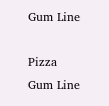Gum Line

Pizza Gum Line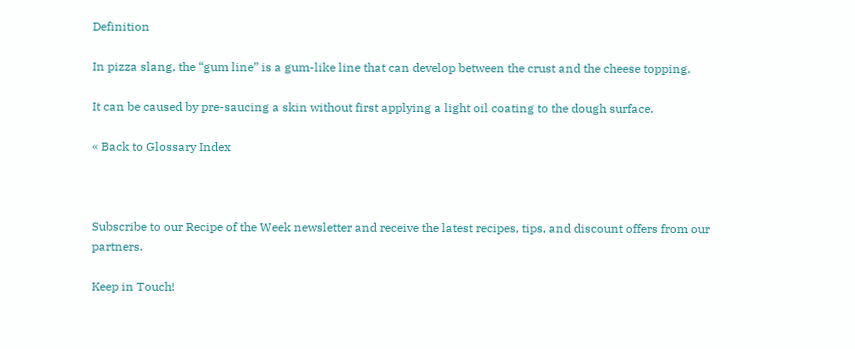Definition

In pizza slang, the “gum line” is a gum-like line that can develop between the crust and the cheese topping.

It can be caused by pre-saucing a skin without first applying a light oil coating to the dough surface.

« Back to Glossary Index



Subscribe to our Recipe of the Week newsletter and receive the latest recipes, tips, and discount offers from our partners.

Keep in Touch!